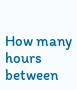How many hours between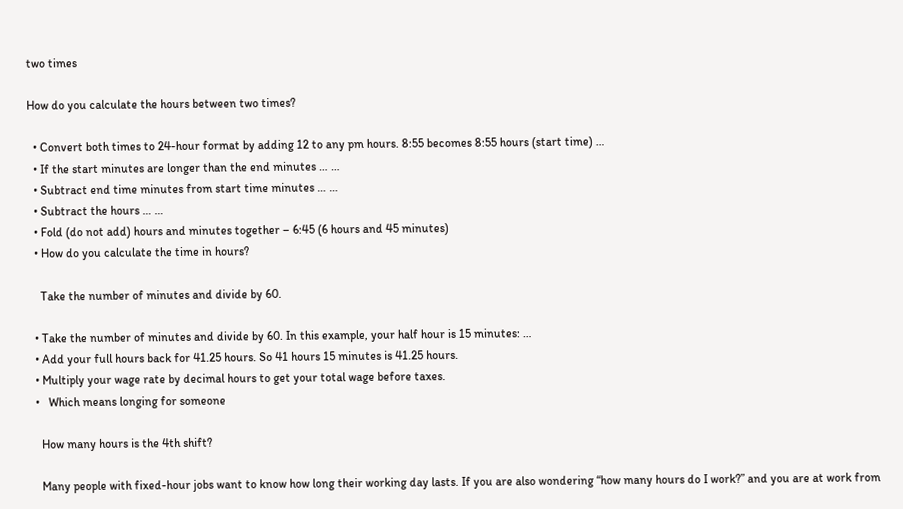two times

How do you calculate the hours between two times?

  • Convert both times to 24-hour format by adding 12 to any pm hours. 8:55 becomes 8:55 hours (start time) …
  • If the start minutes are longer than the end minutes … …
  • Subtract end time minutes from start time minutes … …
  • Subtract the hours … …
  • Fold (do not add) hours and minutes together – 6:45 (6 hours and 45 minutes)
  • How do you calculate the time in hours?

    Take the number of minutes and divide by 60.

  • Take the number of minutes and divide by 60. In this example, your half hour is 15 minutes: …
  • Add your full hours back for 41.25 hours. So 41 hours 15 minutes is 41.25 hours.
  • Multiply your wage rate by decimal hours to get your total wage before taxes.
  •   Which means longing for someone

    How many hours is the 4th shift?

    Many people with fixed-hour jobs want to know how long their working day lasts. If you are also wondering “how many hours do I work?” and you are at work from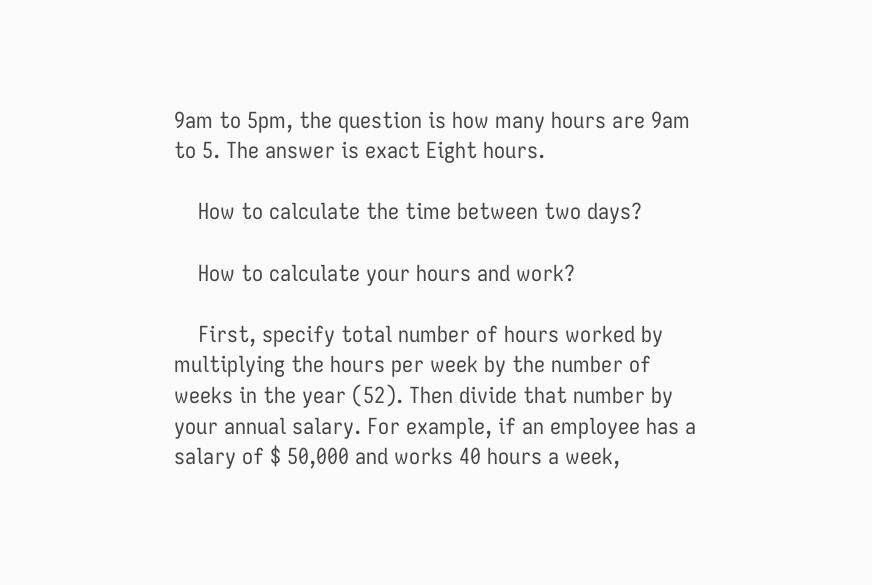9am to 5pm, the question is how many hours are 9am to 5. The answer is exact Eight hours.

    How to calculate the time between two days?

    How to calculate your hours and work?

    First, specify total number of hours worked by multiplying the hours per week by the number of weeks in the year (52). Then divide that number by your annual salary. For example, if an employee has a salary of $ 50,000 and works 40 hours a week,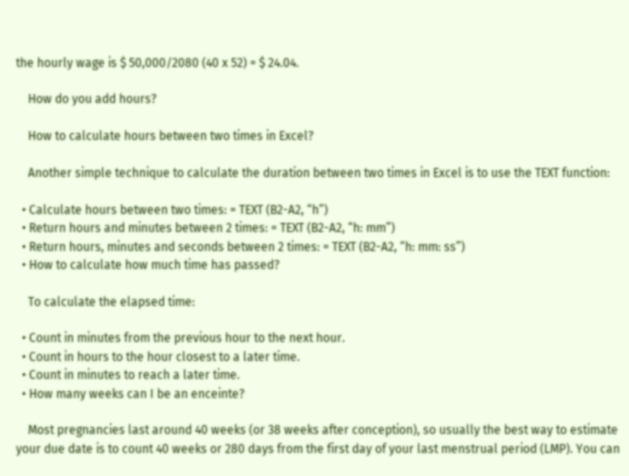the hourly wage is $ 50,000/2080 (40 x 52) = $ 24.04.

    How do you add hours?

    How to calculate hours between two times in Excel?

    Another simple technique to calculate the duration between two times in Excel is to use the TEXT function:

  • Calculate hours between two times: = TEXT (B2-A2, “h”)
  • Return hours and minutes between 2 times: = TEXT (B2-A2, “h: mm”)
  • Return hours, minutes and seconds between 2 times: = TEXT (B2-A2, “h: mm: ss”)
  • How to calculate how much time has passed?

    To calculate the elapsed time:

  • Count in minutes from the previous hour to the next hour.
  • Count in hours to the hour closest to a later time.
  • Count in minutes to reach a later time.
  • How many weeks can I be an enceinte?

    Most pregnancies last around 40 weeks (or 38 weeks after conception), so usually the best way to estimate your due date is to count 40 weeks or 280 days from the first day of your last menstrual period (LMP). You can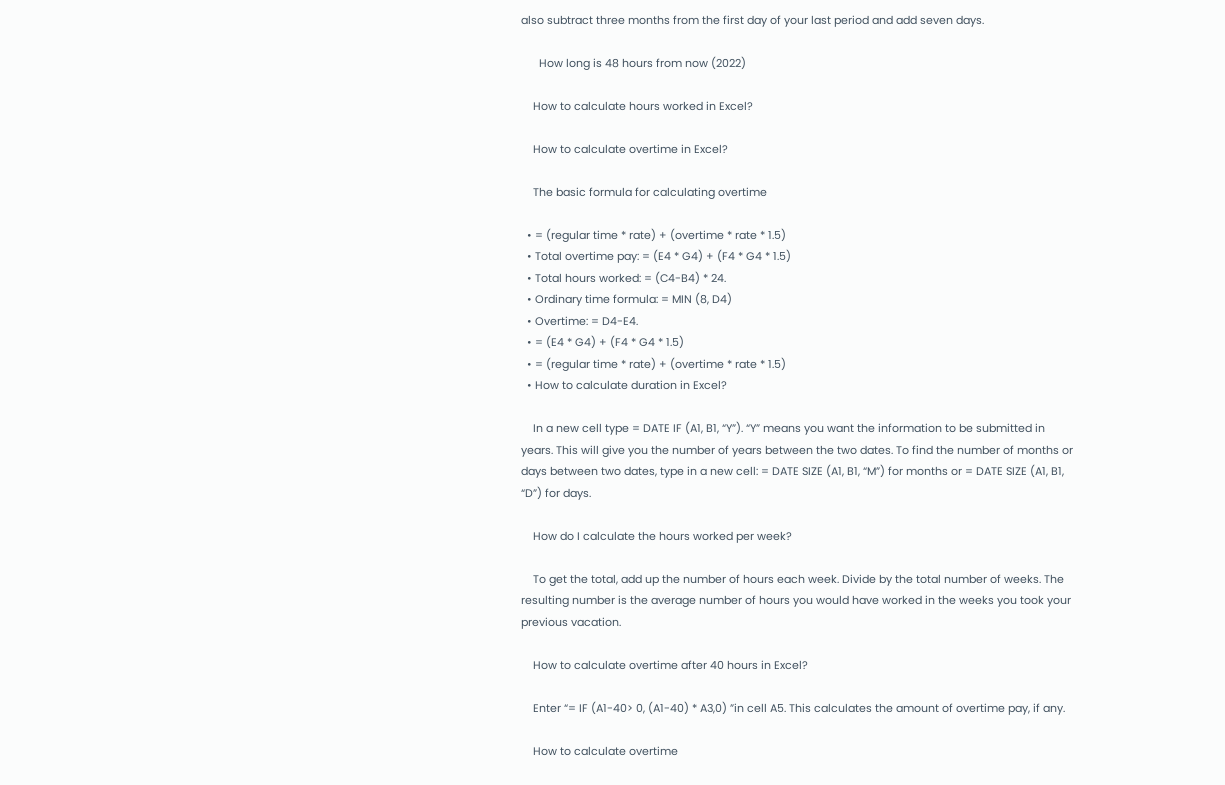also subtract three months from the first day of your last period and add seven days.

      How long is 48 hours from now (2022)

    How to calculate hours worked in Excel?

    How to calculate overtime in Excel?

    The basic formula for calculating overtime

  • = (regular time * rate) + (overtime * rate * 1.5)
  • Total overtime pay: = (E4 * G4) + (F4 * G4 * 1.5)
  • Total hours worked: = (C4-B4) * 24.
  • Ordinary time formula: = MIN (8, D4)
  • Overtime: = D4-E4.
  • = (E4 * G4) + (F4 * G4 * 1.5)
  • = (regular time * rate) + (overtime * rate * 1.5)
  • How to calculate duration in Excel?

    In a new cell type = DATE IF (A1, B1, “Y”). “Y” means you want the information to be submitted in years. This will give you the number of years between the two dates. To find the number of months or days between two dates, type in a new cell: = DATE SIZE (A1, B1, “M”) for months or = DATE SIZE (A1, B1, “D”) for days.

    How do I calculate the hours worked per week?

    To get the total, add up the number of hours each week. Divide by the total number of weeks. The resulting number is the average number of hours you would have worked in the weeks you took your previous vacation.

    How to calculate overtime after 40 hours in Excel?

    Enter “= IF (A1-40> 0, (A1-40) * A3,0) ”in cell A5. This calculates the amount of overtime pay, if any.

    How to calculate overtime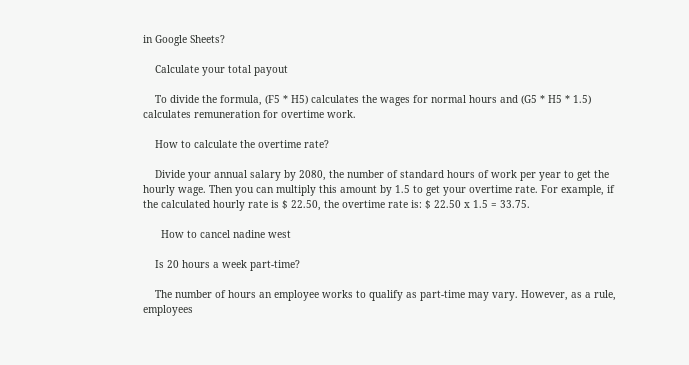in Google Sheets?

    Calculate your total payout

    To divide the formula, (F5 * H5) calculates the wages for normal hours and (G5 * H5 * 1.5) calculates remuneration for overtime work.

    How to calculate the overtime rate?

    Divide your annual salary by 2080, the number of standard hours of work per year to get the hourly wage. Then you can multiply this amount by 1.5 to get your overtime rate. For example, if the calculated hourly rate is $ 22.50, the overtime rate is: $ 22.50 x 1.5 = 33.75.

      How to cancel nadine west

    Is 20 hours a week part-time?

    The number of hours an employee works to qualify as part-time may vary. However, as a rule, employees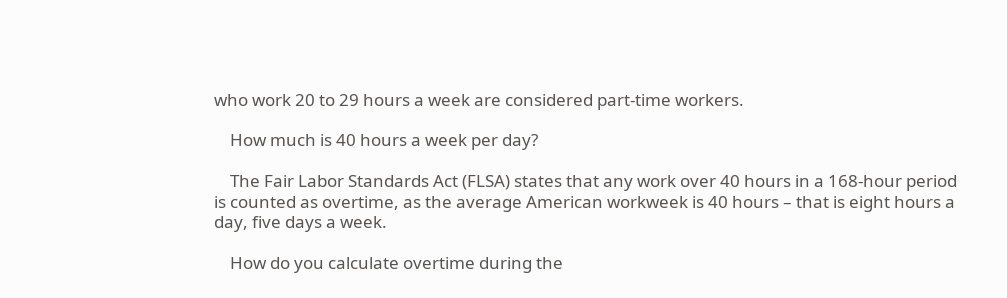who work 20 to 29 hours a week are considered part-time workers.

    How much is 40 hours a week per day?

    The Fair Labor Standards Act (FLSA) states that any work over 40 hours in a 168-hour period is counted as overtime, as the average American workweek is 40 hours – that is eight hours a day, five days a week.

    How do you calculate overtime during the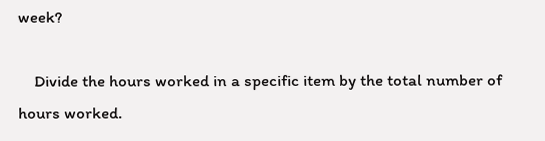week?

    Divide the hours worked in a specific item by the total number of hours worked.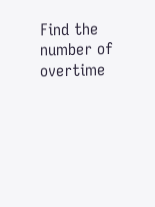Find the number of overtime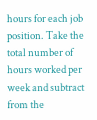hours for each job position. Take the total number of hours worked per week and subtract from the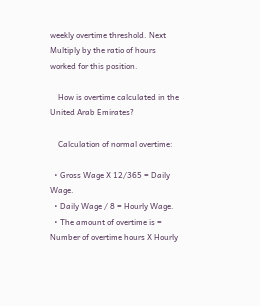weekly overtime threshold. Next Multiply by the ratio of hours worked for this position.

    How is overtime calculated in the United Arab Emirates?

    Calculation of normal overtime:

  • Gross Wage X 12/365 = Daily Wage.
  • Daily Wage / 8 = Hourly Wage.
  • The amount of overtime is = Number of overtime hours X Hourly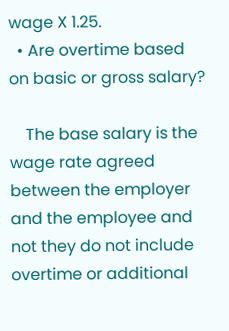wage X 1.25.
  • Are overtime based on basic or gross salary?

    The base salary is the wage rate agreed between the employer and the employee and not they do not include overtime or additional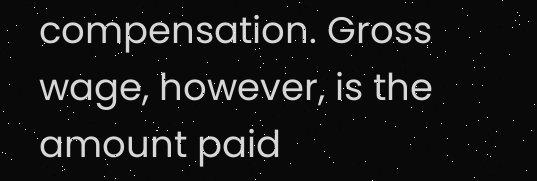compensation. Gross wage, however, is the amount paid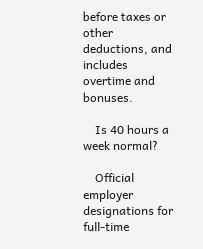before taxes or other deductions, and includes overtime and bonuses.

    Is 40 hours a week normal?

    Official employer designations for full-time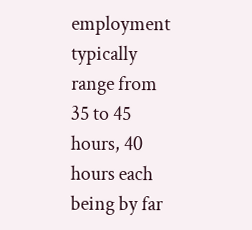employment typically range from 35 to 45 hours, 40 hours each being by far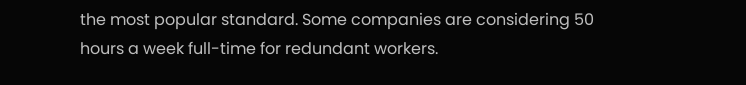the most popular standard. Some companies are considering 50 hours a week full-time for redundant workers.